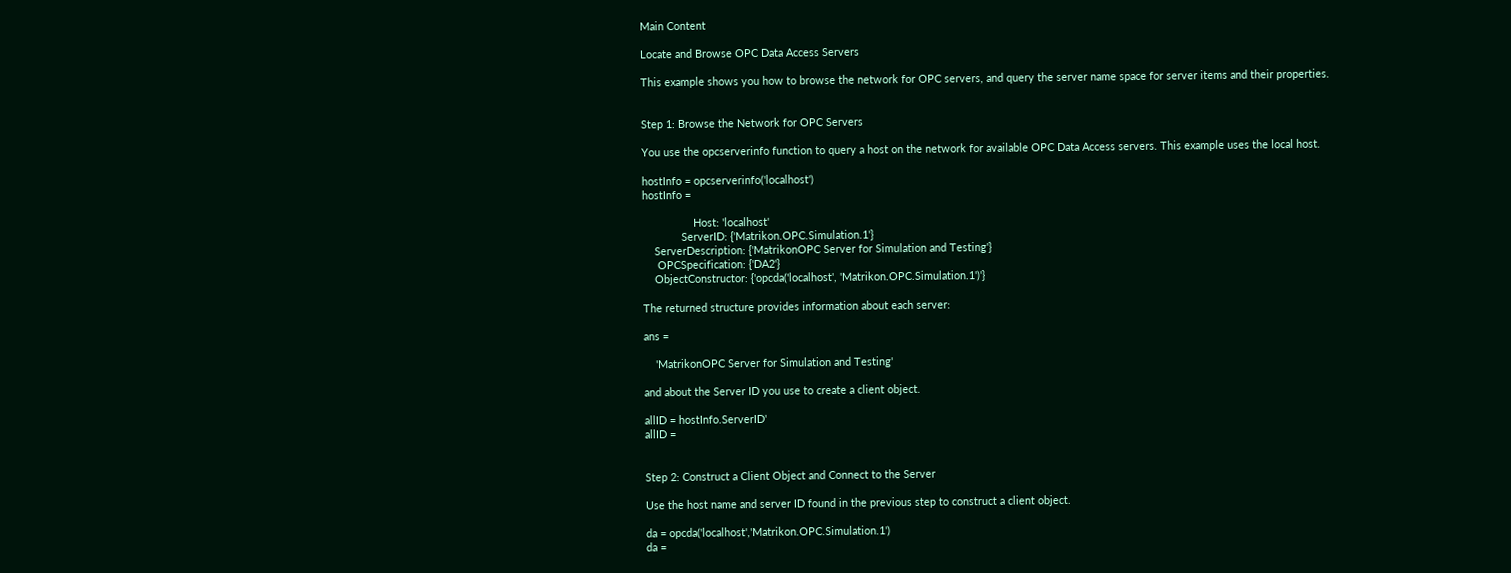Main Content

Locate and Browse OPC Data Access Servers

This example shows you how to browse the network for OPC servers, and query the server name space for server items and their properties.


Step 1: Browse the Network for OPC Servers

You use the opcserverinfo function to query a host on the network for available OPC Data Access servers. This example uses the local host.

hostInfo = opcserverinfo('localhost')
hostInfo =

                 Host: 'localhost'
             ServerID: {'Matrikon.OPC.Simulation.1'}
    ServerDescription: {'MatrikonOPC Server for Simulation and Testing'}
     OPCSpecification: {'DA2'}
    ObjectConstructor: {'opcda('localhost', 'Matrikon.OPC.Simulation.1')'}

The returned structure provides information about each server:

ans =

    'MatrikonOPC Server for Simulation and Testing'

and about the Server ID you use to create a client object.

allID = hostInfo.ServerID'
allID =


Step 2: Construct a Client Object and Connect to the Server

Use the host name and server ID found in the previous step to construct a client object.

da = opcda('localhost','Matrikon.OPC.Simulation.1')
da =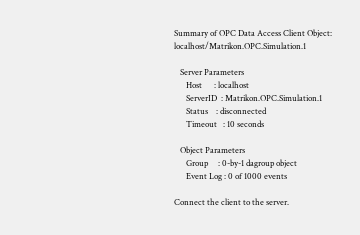Summary of OPC Data Access Client Object: localhost/Matrikon.OPC.Simulation.1

   Server Parameters
      Host      : localhost
      ServerID  : Matrikon.OPC.Simulation.1
      Status    : disconnected
      Timeout   : 10 seconds

   Object Parameters
      Group     : 0-by-1 dagroup object
      Event Log : 0 of 1000 events

Connect the client to the server.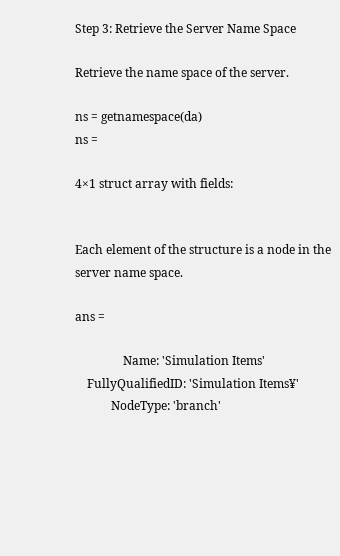Step 3: Retrieve the Server Name Space

Retrieve the name space of the server.

ns = getnamespace(da)
ns =

4×1 struct array with fields:


Each element of the structure is a node in the server name space.

ans =

                Name: 'Simulation Items'
    FullyQualifiedID: 'Simulation Items¥'
            NodeType: 'branch'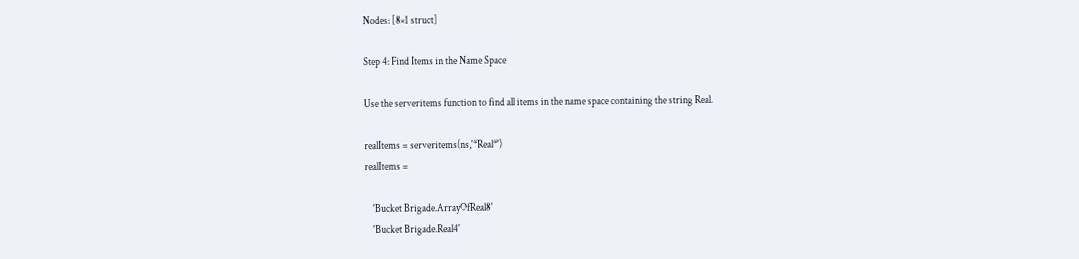Nodes: [8×1 struct]

Step 4: Find Items in the Name Space

Use the serveritems function to find all items in the name space containing the string Real.

realItems = serveritems(ns,'*Real*')
realItems =

    'Bucket Brigade.ArrayOfReal8'
    'Bucket Brigade.Real4'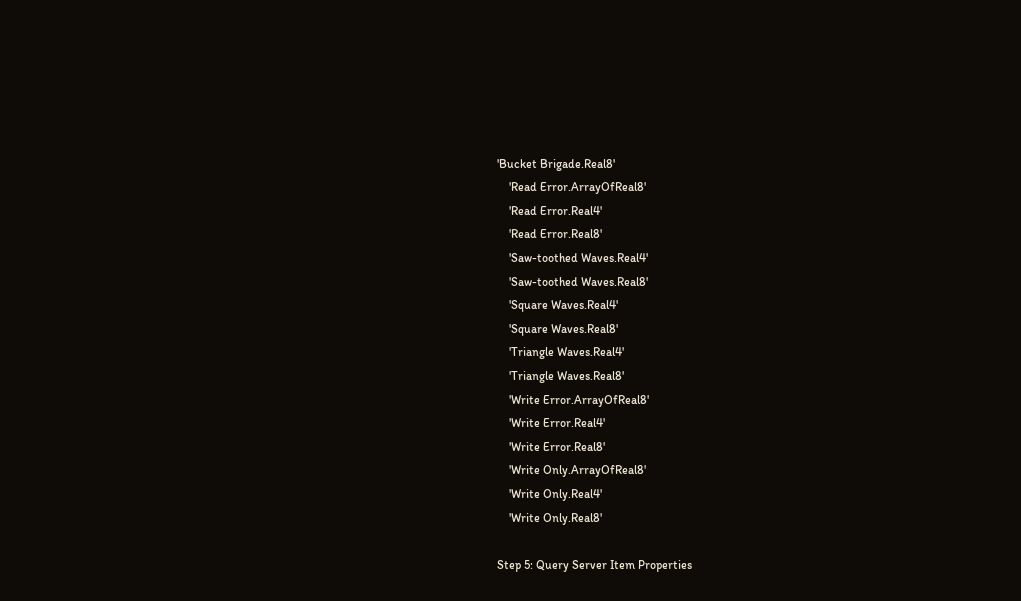'Bucket Brigade.Real8'
    'Read Error.ArrayOfReal8'
    'Read Error.Real4'
    'Read Error.Real8'
    'Saw-toothed Waves.Real4'
    'Saw-toothed Waves.Real8'
    'Square Waves.Real4'
    'Square Waves.Real8'
    'Triangle Waves.Real4'
    'Triangle Waves.Real8'
    'Write Error.ArrayOfReal8'
    'Write Error.Real4'
    'Write Error.Real8'
    'Write Only.ArrayOfReal8'
    'Write Only.Real4'
    'Write Only.Real8'

Step 5: Query Server Item Properties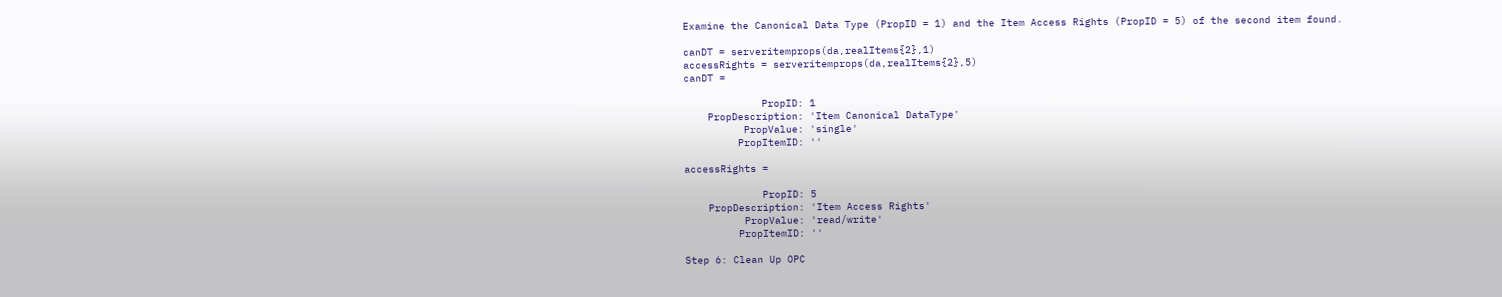Examine the Canonical Data Type (PropID = 1) and the Item Access Rights (PropID = 5) of the second item found.

canDT = serveritemprops(da,realItems{2},1)
accessRights = serveritemprops(da,realItems{2},5)
canDT =

             PropID: 1
    PropDescription: 'Item Canonical DataType'
          PropValue: 'single'
         PropItemID: ''

accessRights =

             PropID: 5
    PropDescription: 'Item Access Rights'
          PropValue: 'read/write'
         PropItemID: ''

Step 6: Clean Up OPC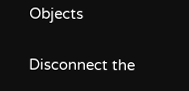Objects

Disconnect the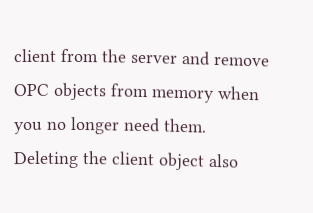client from the server and remove OPC objects from memory when you no longer need them. Deleting the client object also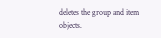deletes the group and item objects.